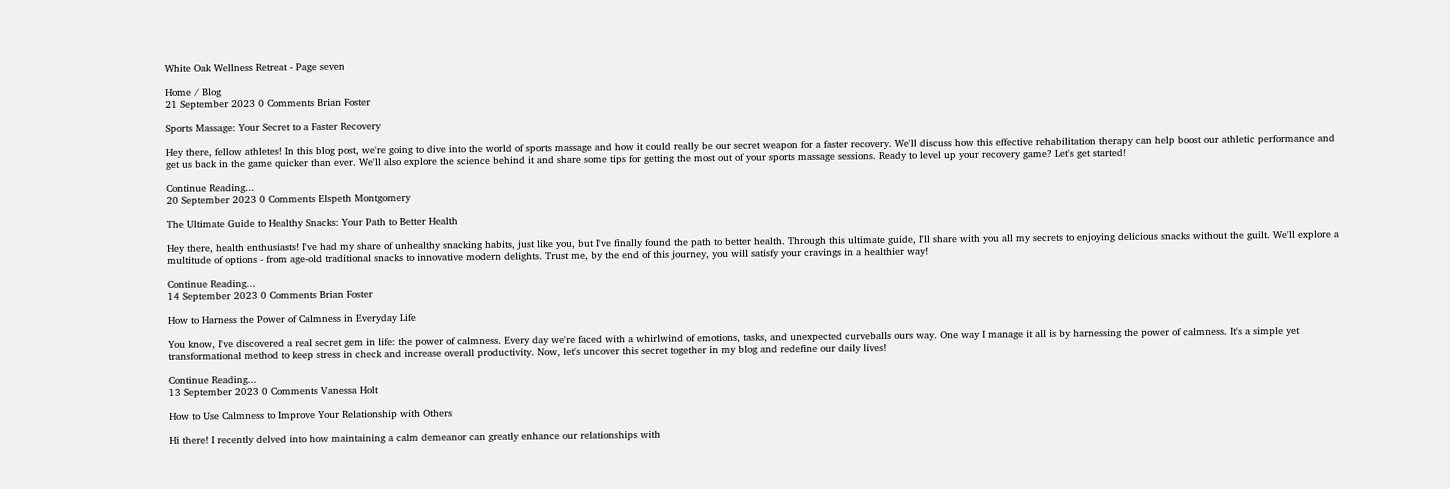White Oak Wellness Retreat - Page seven

Home / Blog
21 September 2023 0 Comments Brian Foster

Sports Massage: Your Secret to a Faster Recovery

Hey there, fellow athletes! In this blog post, we're going to dive into the world of sports massage and how it could really be our secret weapon for a faster recovery. We'll discuss how this effective rehabilitation therapy can help boost our athletic performance and get us back in the game quicker than ever. We'll also explore the science behind it and share some tips for getting the most out of your sports massage sessions. Ready to level up your recovery game? Let's get started!

Continue Reading...
20 September 2023 0 Comments Elspeth Montgomery

The Ultimate Guide to Healthy Snacks: Your Path to Better Health

Hey there, health enthusiasts! I've had my share of unhealthy snacking habits, just like you, but I've finally found the path to better health. Through this ultimate guide, I'll share with you all my secrets to enjoying delicious snacks without the guilt. We'll explore a multitude of options - from age-old traditional snacks to innovative modern delights. Trust me, by the end of this journey, you will satisfy your cravings in a healthier way!

Continue Reading...
14 September 2023 0 Comments Brian Foster

How to Harness the Power of Calmness in Everyday Life

You know, I've discovered a real secret gem in life: the power of calmness. Every day we're faced with a whirlwind of emotions, tasks, and unexpected curveballs ours way. One way I manage it all is by harnessing the power of calmness. It's a simple yet transformational method to keep stress in check and increase overall productivity. Now, let's uncover this secret together in my blog and redefine our daily lives!

Continue Reading...
13 September 2023 0 Comments Vanessa Holt

How to Use Calmness to Improve Your Relationship with Others

Hi there! I recently delved into how maintaining a calm demeanor can greatly enhance our relationships with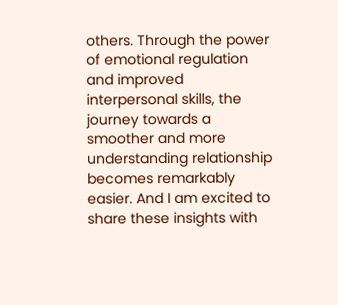others. Through the power of emotional regulation and improved interpersonal skills, the journey towards a smoother and more understanding relationship becomes remarkably easier. And I am excited to share these insights with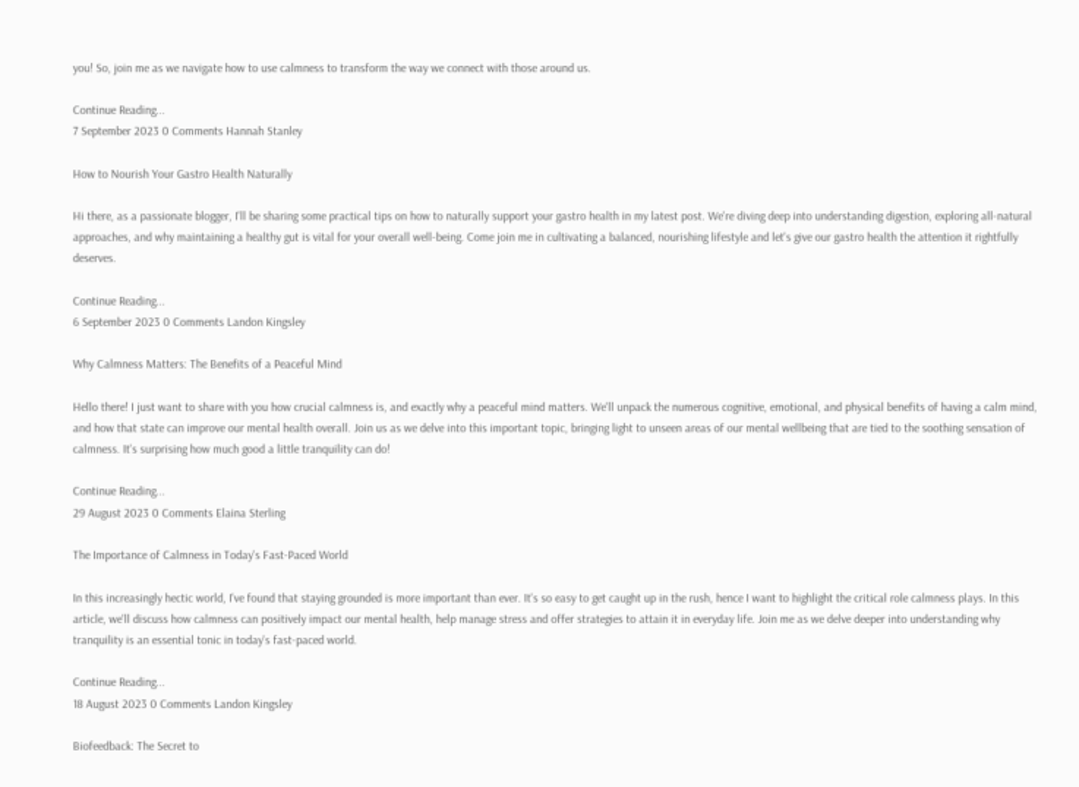you! So, join me as we navigate how to use calmness to transform the way we connect with those around us.

Continue Reading...
7 September 2023 0 Comments Hannah Stanley

How to Nourish Your Gastro Health Naturally

Hi there, as a passionate blogger, I'll be sharing some practical tips on how to naturally support your gastro health in my latest post. We're diving deep into understanding digestion, exploring all-natural approaches, and why maintaining a healthy gut is vital for your overall well-being. Come join me in cultivating a balanced, nourishing lifestyle and let's give our gastro health the attention it rightfully deserves.

Continue Reading...
6 September 2023 0 Comments Landon Kingsley

Why Calmness Matters: The Benefits of a Peaceful Mind

Hello there! I just want to share with you how crucial calmness is, and exactly why a peaceful mind matters. We'll unpack the numerous cognitive, emotional, and physical benefits of having a calm mind, and how that state can improve our mental health overall. Join us as we delve into this important topic, bringing light to unseen areas of our mental wellbeing that are tied to the soothing sensation of calmness. It's surprising how much good a little tranquility can do!

Continue Reading...
29 August 2023 0 Comments Elaina Sterling

The Importance of Calmness in Today's Fast-Paced World

In this increasingly hectic world, I've found that staying grounded is more important than ever. It's so easy to get caught up in the rush, hence I want to highlight the critical role calmness plays. In this article, we'll discuss how calmness can positively impact our mental health, help manage stress and offer strategies to attain it in everyday life. Join me as we delve deeper into understanding why tranquility is an essential tonic in today's fast-paced world.

Continue Reading...
18 August 2023 0 Comments Landon Kingsley

Biofeedback: The Secret to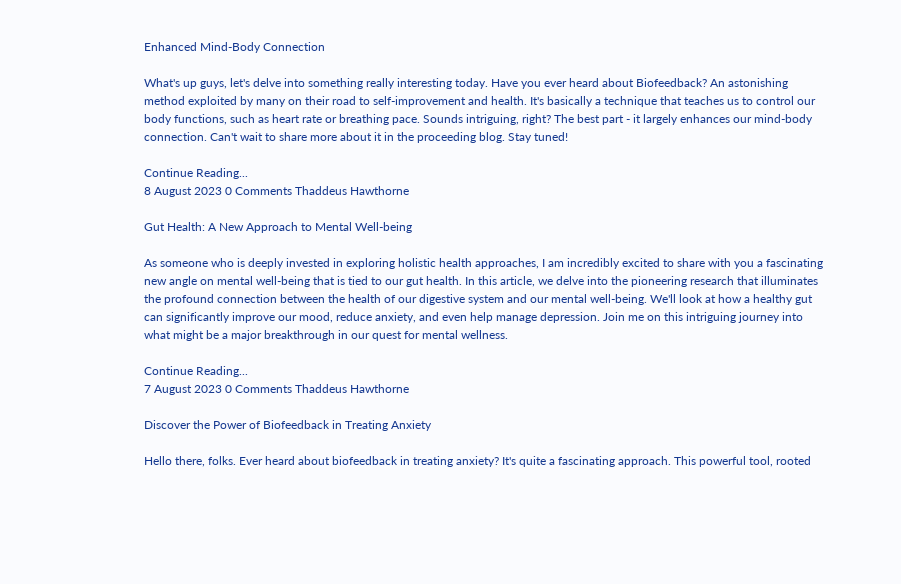Enhanced Mind-Body Connection

What's up guys, let's delve into something really interesting today. Have you ever heard about Biofeedback? An astonishing method exploited by many on their road to self-improvement and health. It's basically a technique that teaches us to control our body functions, such as heart rate or breathing pace. Sounds intriguing, right? The best part - it largely enhances our mind-body connection. Can't wait to share more about it in the proceeding blog. Stay tuned!

Continue Reading...
8 August 2023 0 Comments Thaddeus Hawthorne

Gut Health: A New Approach to Mental Well-being

As someone who is deeply invested in exploring holistic health approaches, I am incredibly excited to share with you a fascinating new angle on mental well-being that is tied to our gut health. In this article, we delve into the pioneering research that illuminates the profound connection between the health of our digestive system and our mental well-being. We'll look at how a healthy gut can significantly improve our mood, reduce anxiety, and even help manage depression. Join me on this intriguing journey into what might be a major breakthrough in our quest for mental wellness.

Continue Reading...
7 August 2023 0 Comments Thaddeus Hawthorne

Discover the Power of Biofeedback in Treating Anxiety

Hello there, folks. Ever heard about biofeedback in treating anxiety? It's quite a fascinating approach. This powerful tool, rooted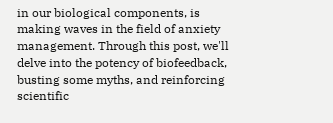in our biological components, is making waves in the field of anxiety management. Through this post, we'll delve into the potency of biofeedback, busting some myths, and reinforcing scientific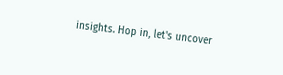insights. Hop in, let's uncover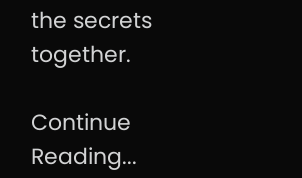the secrets together.

Continue Reading...